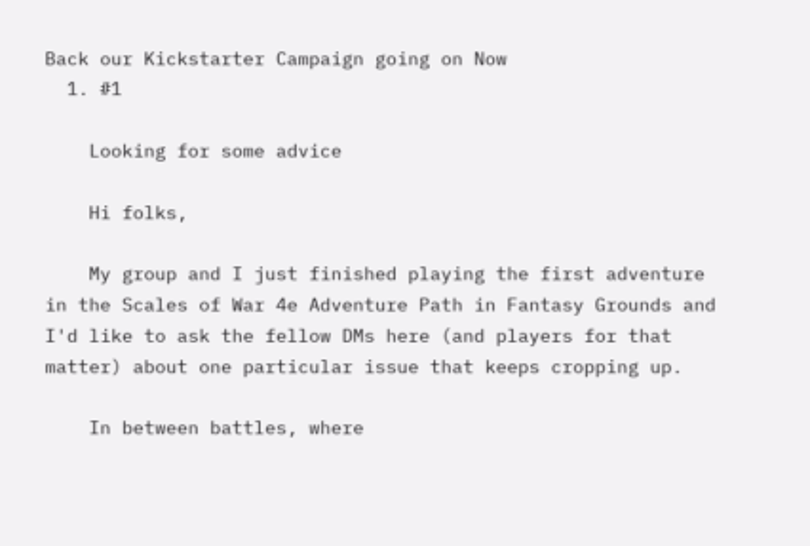Back our Kickstarter Campaign going on Now
  1. #1

    Looking for some advice

    Hi folks,

    My group and I just finished playing the first adventure in the Scales of War 4e Adventure Path in Fantasy Grounds and I'd like to ask the fellow DMs here (and players for that matter) about one particular issue that keeps cropping up.

    In between battles, where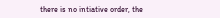there is no intiative order, the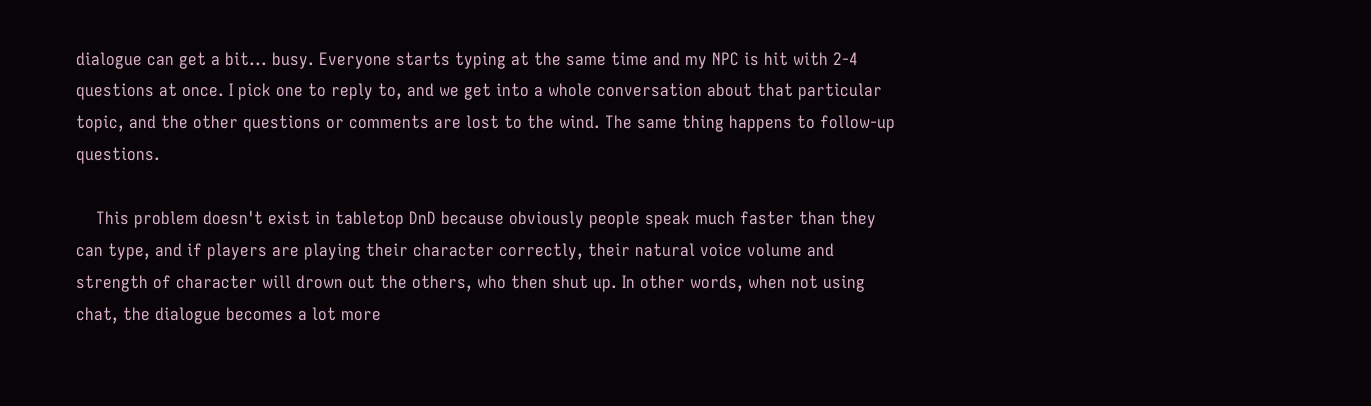dialogue can get a bit... busy. Everyone starts typing at the same time and my NPC is hit with 2-4 questions at once. I pick one to reply to, and we get into a whole conversation about that particular topic, and the other questions or comments are lost to the wind. The same thing happens to follow-up questions.

    This problem doesn't exist in tabletop DnD because obviously people speak much faster than they can type, and if players are playing their character correctly, their natural voice volume and strength of character will drown out the others, who then shut up. In other words, when not using chat, the dialogue becomes a lot more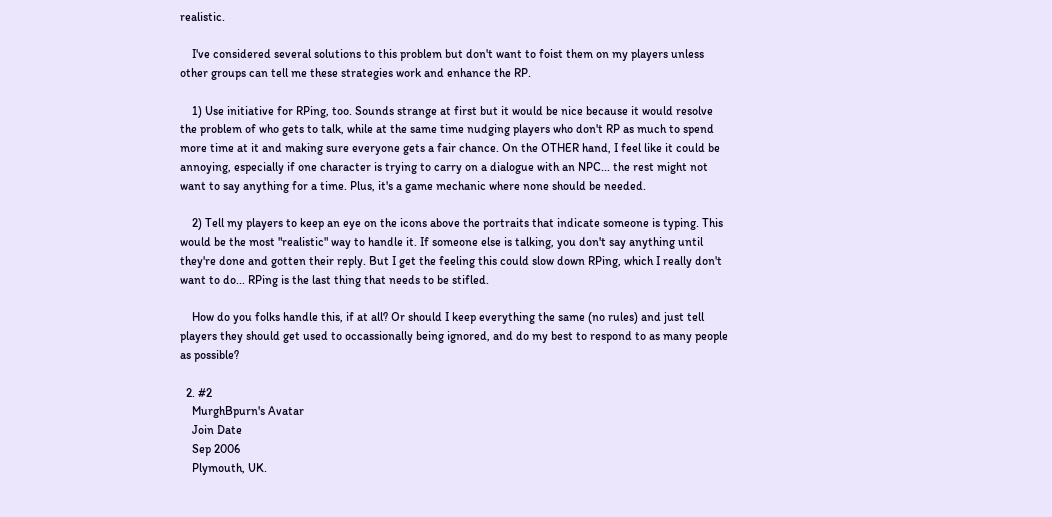realistic.

    I've considered several solutions to this problem but don't want to foist them on my players unless other groups can tell me these strategies work and enhance the RP.

    1) Use initiative for RPing, too. Sounds strange at first but it would be nice because it would resolve the problem of who gets to talk, while at the same time nudging players who don't RP as much to spend more time at it and making sure everyone gets a fair chance. On the OTHER hand, I feel like it could be annoying, especially if one character is trying to carry on a dialogue with an NPC... the rest might not want to say anything for a time. Plus, it's a game mechanic where none should be needed.

    2) Tell my players to keep an eye on the icons above the portraits that indicate someone is typing. This would be the most "realistic" way to handle it. If someone else is talking, you don't say anything until they're done and gotten their reply. But I get the feeling this could slow down RPing, which I really don't want to do... RPing is the last thing that needs to be stifled.

    How do you folks handle this, if at all? Or should I keep everything the same (no rules) and just tell players they should get used to occassionally being ignored, and do my best to respond to as many people as possible?

  2. #2
    MurghBpurn's Avatar
    Join Date
    Sep 2006
    Plymouth, UK.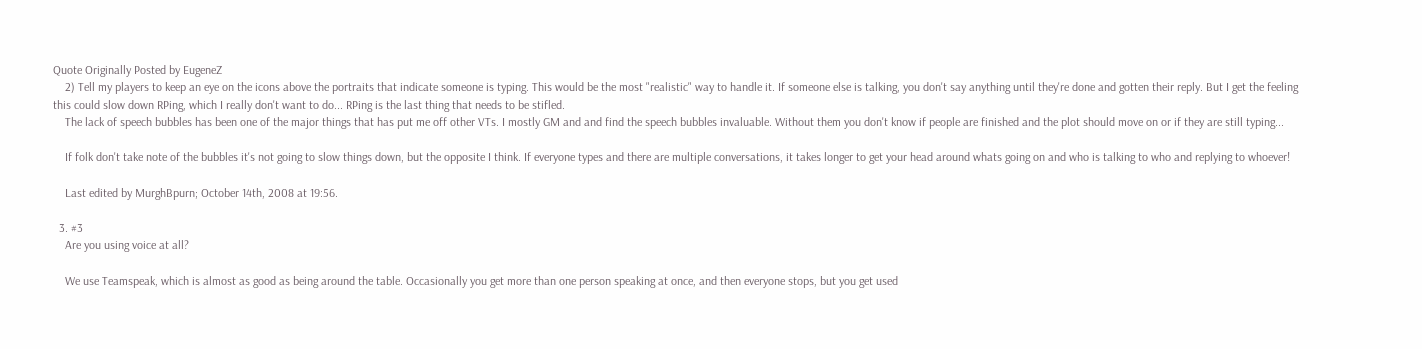Quote Originally Posted by EugeneZ
    2) Tell my players to keep an eye on the icons above the portraits that indicate someone is typing. This would be the most "realistic" way to handle it. If someone else is talking, you don't say anything until they're done and gotten their reply. But I get the feeling this could slow down RPing, which I really don't want to do... RPing is the last thing that needs to be stifled.
    The lack of speech bubbles has been one of the major things that has put me off other VTs. I mostly GM and and find the speech bubbles invaluable. Without them you don't know if people are finished and the plot should move on or if they are still typing...

    If folk don't take note of the bubbles it's not going to slow things down, but the opposite I think. If everyone types and there are multiple conversations, it takes longer to get your head around whats going on and who is talking to who and replying to whoever!

    Last edited by MurghBpurn; October 14th, 2008 at 19:56.

  3. #3
    Are you using voice at all?

    We use Teamspeak, which is almost as good as being around the table. Occasionally you get more than one person speaking at once, and then everyone stops, but you get used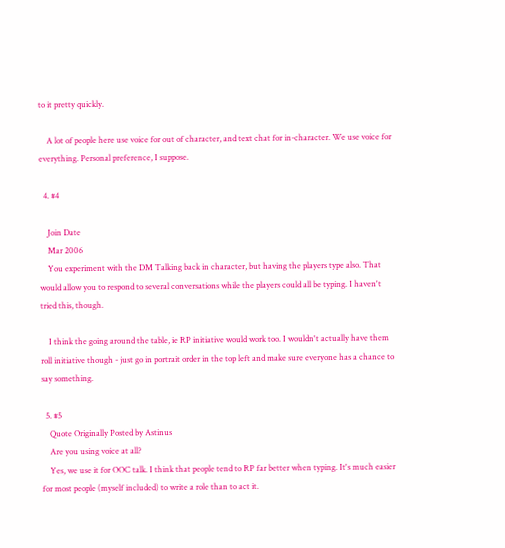to it pretty quickly.

    A lot of people here use voice for out of character, and text chat for in-character. We use voice for everything. Personal preference, I suppose.

  4. #4

    Join Date
    Mar 2006
    You experiment with the DM Talking back in character, but having the players type also. That would allow you to respond to several conversations while the players could all be typing. I haven't tried this, though.

    I think the going around the table, ie RP initiative would work too. I wouldn't actually have them roll initiative though - just go in portrait order in the top left and make sure everyone has a chance to say something.

  5. #5
    Quote Originally Posted by Astinus
    Are you using voice at all?
    Yes, we use it for OOC talk. I think that people tend to RP far better when typing. It's much easier for most people (myself included) to write a role than to act it.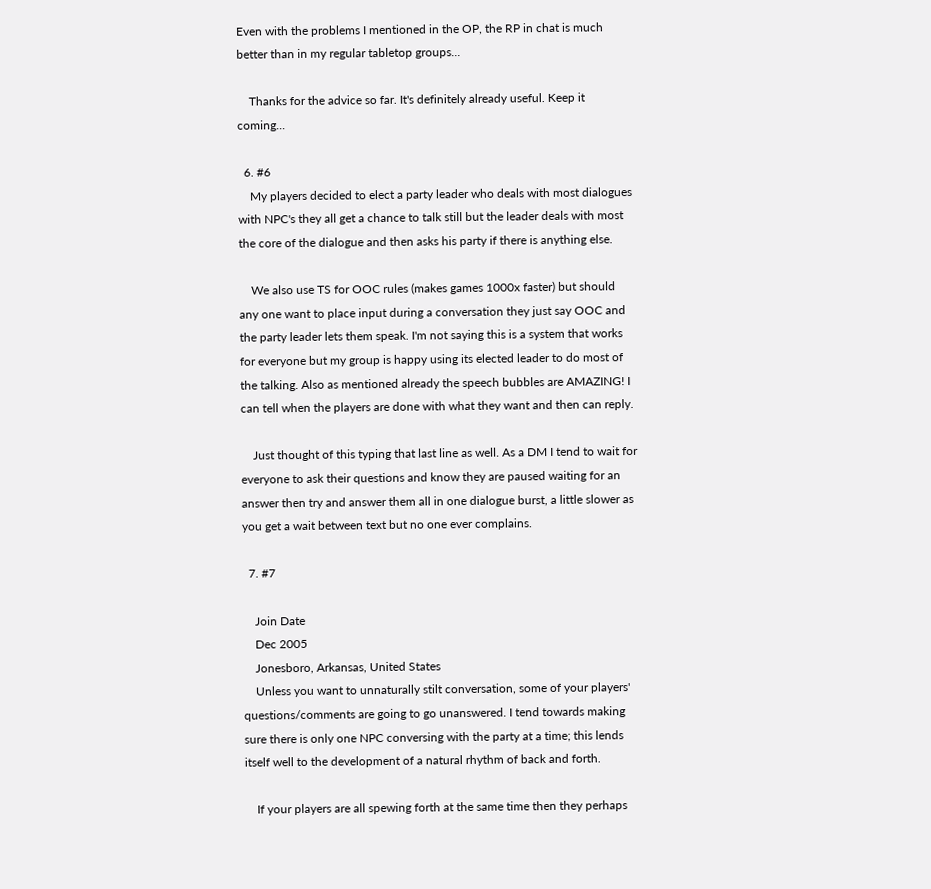Even with the problems I mentioned in the OP, the RP in chat is much better than in my regular tabletop groups...

    Thanks for the advice so far. It's definitely already useful. Keep it coming...

  6. #6
    My players decided to elect a party leader who deals with most dialogues with NPC's they all get a chance to talk still but the leader deals with most the core of the dialogue and then asks his party if there is anything else.

    We also use TS for OOC rules (makes games 1000x faster) but should any one want to place input during a conversation they just say OOC and the party leader lets them speak. I'm not saying this is a system that works for everyone but my group is happy using its elected leader to do most of the talking. Also as mentioned already the speech bubbles are AMAZING! I can tell when the players are done with what they want and then can reply.

    Just thought of this typing that last line as well. As a DM I tend to wait for everyone to ask their questions and know they are paused waiting for an answer then try and answer them all in one dialogue burst, a little slower as you get a wait between text but no one ever complains.

  7. #7

    Join Date
    Dec 2005
    Jonesboro, Arkansas, United States
    Unless you want to unnaturally stilt conversation, some of your players' questions/comments are going to go unanswered. I tend towards making sure there is only one NPC conversing with the party at a time; this lends itself well to the development of a natural rhythm of back and forth.

    If your players are all spewing forth at the same time then they perhaps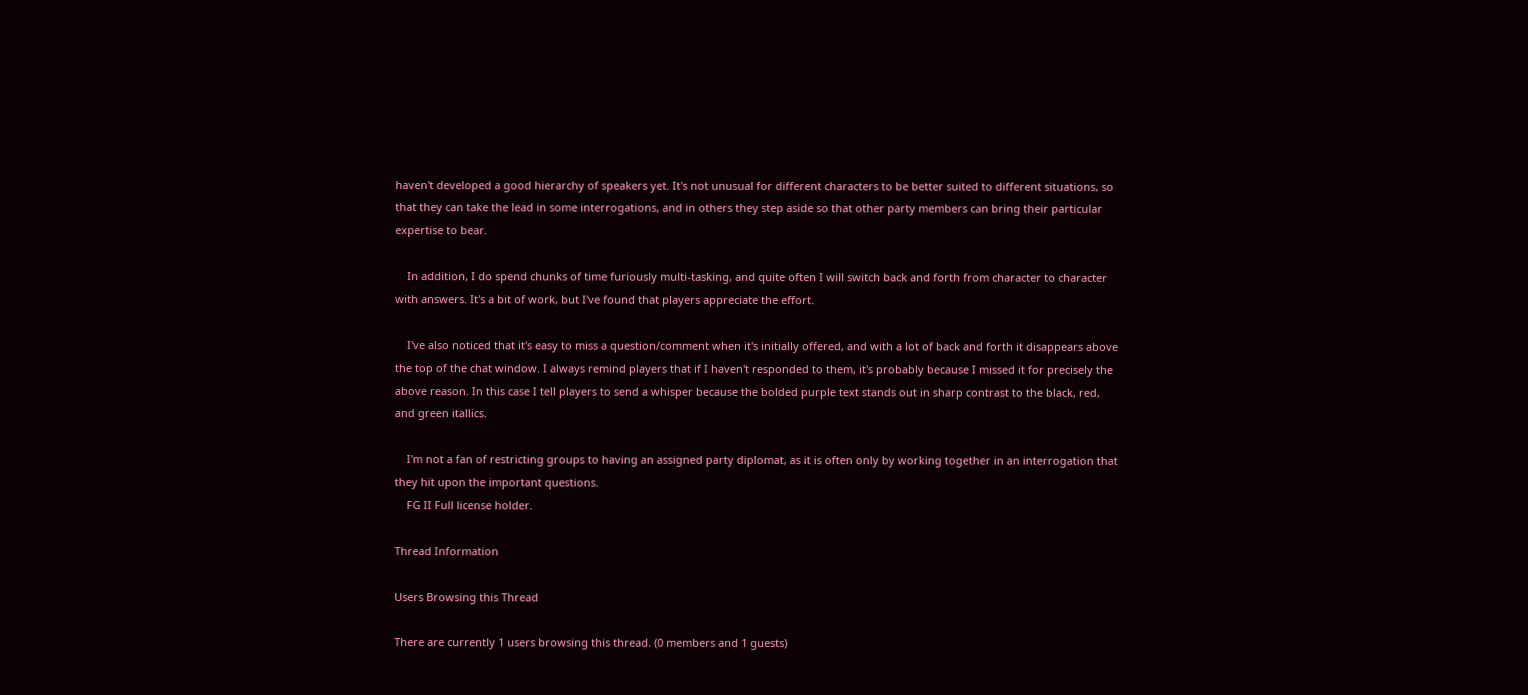haven't developed a good hierarchy of speakers yet. It's not unusual for different characters to be better suited to different situations, so that they can take the lead in some interrogations, and in others they step aside so that other party members can bring their particular expertise to bear.

    In addition, I do spend chunks of time furiously multi-tasking, and quite often I will switch back and forth from character to character with answers. It's a bit of work, but I've found that players appreciate the effort.

    I've also noticed that it's easy to miss a question/comment when it's initially offered, and with a lot of back and forth it disappears above the top of the chat window. I always remind players that if I haven't responded to them, it's probably because I missed it for precisely the above reason. In this case I tell players to send a whisper because the bolded purple text stands out in sharp contrast to the black, red, and green itallics.

    I'm not a fan of restricting groups to having an assigned party diplomat, as it is often only by working together in an interrogation that they hit upon the important questions.
    FG II Full license holder.

Thread Information

Users Browsing this Thread

There are currently 1 users browsing this thread. (0 members and 1 guests)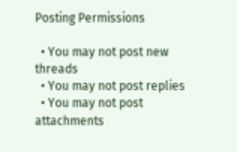Posting Permissions

  • You may not post new threads
  • You may not post replies
  • You may not post attachments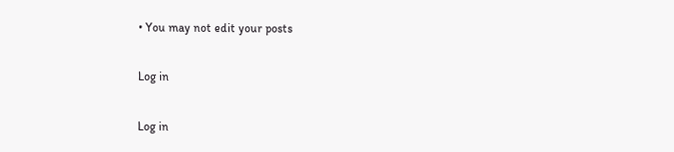• You may not edit your posts

Log in

Log in